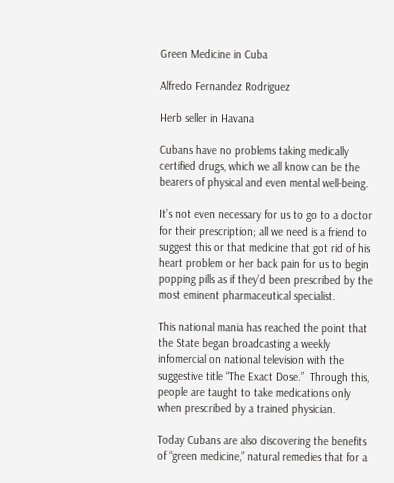Green Medicine in Cuba

Alfredo Fernandez Rodriguez

Herb seller in Havana

Cubans have no problems taking medically certified drugs, which we all know can be the bearers of physical and even mental well-being.

It’s not even necessary for us to go to a doctor for their prescription; all we need is a friend to suggest this or that medicine that got rid of his heart problem or her back pain for us to begin popping pills as if they’d been prescribed by the most eminent pharmaceutical specialist.

This national mania has reached the point that the State began broadcasting a weekly infomercial on national television with the suggestive title “The Exact Dose.”  Through this, people are taught to take medications only when prescribed by a trained physician.

Today Cubans are also discovering the benefits of “green medicine,” natural remedies that for a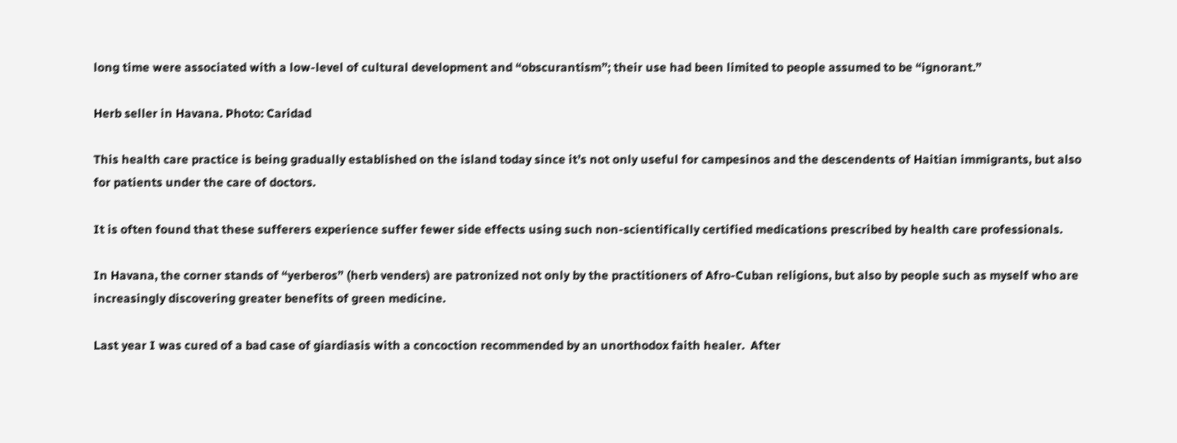long time were associated with a low-level of cultural development and “obscurantism”; their use had been limited to people assumed to be “ignorant.”

Herb seller in Havana. Photo: Caridad

This health care practice is being gradually established on the island today since it’s not only useful for campesinos and the descendents of Haitian immigrants, but also for patients under the care of doctors.

It is often found that these sufferers experience suffer fewer side effects using such non-scientifically certified medications prescribed by health care professionals.

In Havana, the corner stands of “yerberos” (herb venders) are patronized not only by the practitioners of Afro-Cuban religions, but also by people such as myself who are increasingly discovering greater benefits of green medicine.

Last year I was cured of a bad case of giardiasis with a concoction recommended by an unorthodox faith healer.  After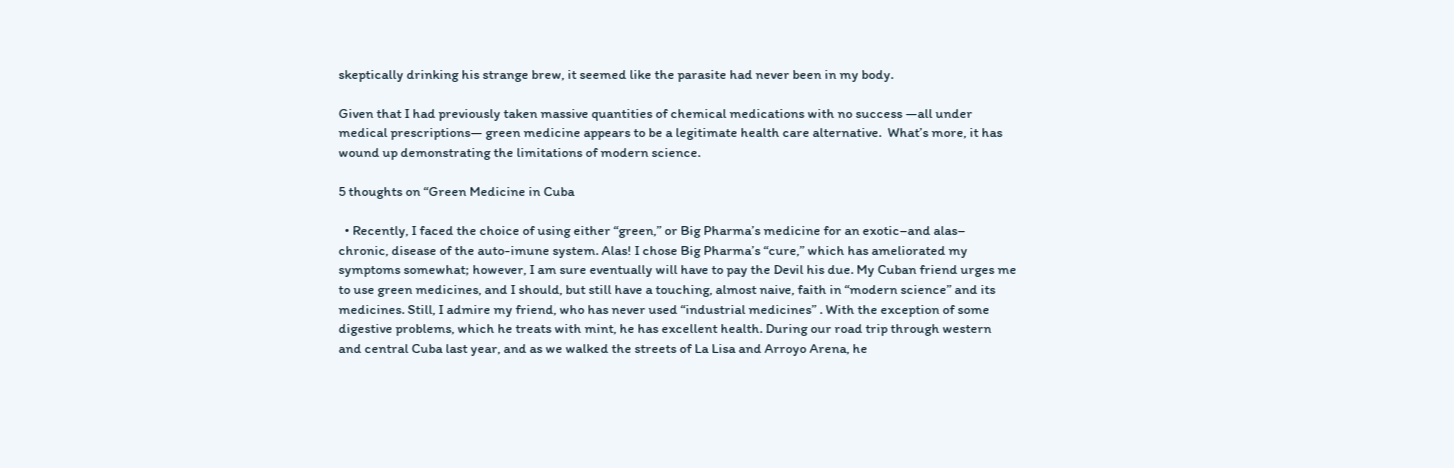skeptically drinking his strange brew, it seemed like the parasite had never been in my body.

Given that I had previously taken massive quantities of chemical medications with no success —all under medical prescriptions— green medicine appears to be a legitimate health care alternative.  What’s more, it has wound up demonstrating the limitations of modern science.

5 thoughts on “Green Medicine in Cuba

  • Recently, I faced the choice of using either “green,” or Big Pharma’s medicine for an exotic–and alas– chronic, disease of the auto-imune system. Alas! I chose Big Pharma’s “cure,” which has ameliorated my symptoms somewhat; however, I am sure eventually will have to pay the Devil his due. My Cuban friend urges me to use green medicines, and I should, but still have a touching, almost naive, faith in “modern science” and its medicines. Still, I admire my friend, who has never used “industrial medicines” . With the exception of some digestive problems, which he treats with mint, he has excellent health. During our road trip through western and central Cuba last year, and as we walked the streets of La Lisa and Arroyo Arena, he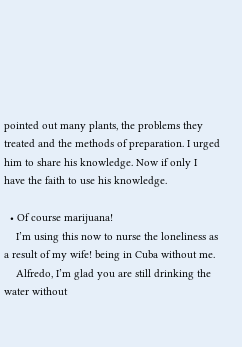pointed out many plants, the problems they treated and the methods of preparation. I urged him to share his knowledge. Now if only I have the faith to use his knowledge.

  • Of course marijuana!
    I’m using this now to nurse the loneliness as a result of my wife! being in Cuba without me.
    Alfredo, I’m glad you are still drinking the water without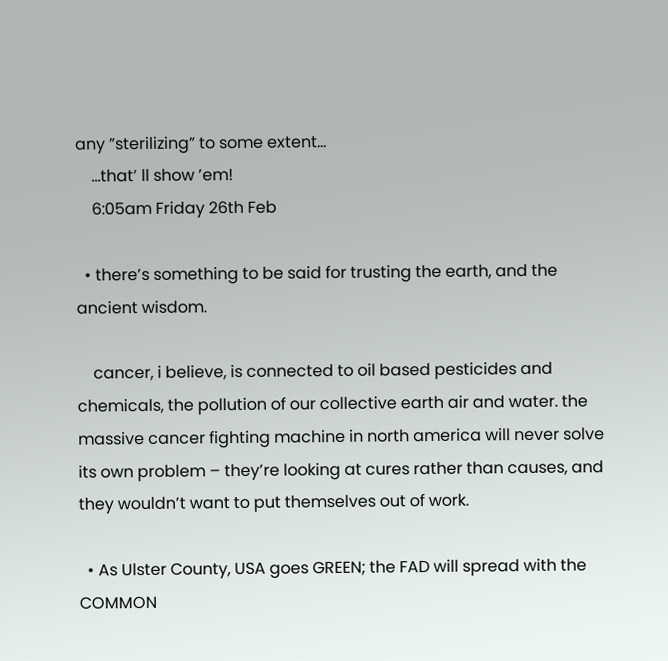any ”sterilizing” to some extent…
    …that’ ll show ’em!
    6:05am Friday 26th Feb

  • there’s something to be said for trusting the earth, and the ancient wisdom.

    cancer, i believe, is connected to oil based pesticides and chemicals, the pollution of our collective earth air and water. the massive cancer fighting machine in north america will never solve its own problem – they’re looking at cures rather than causes, and they wouldn’t want to put themselves out of work.

  • As Ulster County, USA goes GREEN; the FAD will spread with the COMMON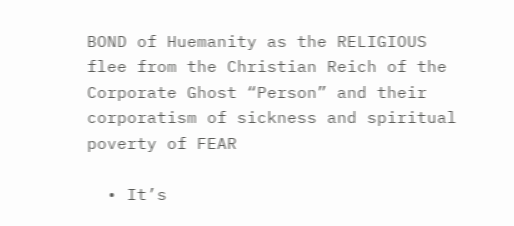BOND of Huemanity as the RELIGIOUS flee from the Christian Reich of the Corporate Ghost “Person” and their corporatism of sickness and spiritual poverty of FEAR

  • It’s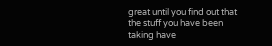great until you find out that the stuff you have been taking have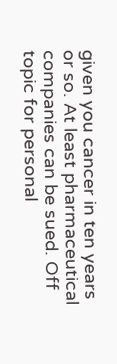given you cancer in ten years or so. At least pharmaceutical companies can be sued. Off topic for personal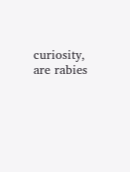curiosity, are rabies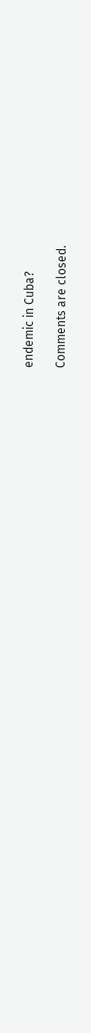endemic in Cuba?

Comments are closed.